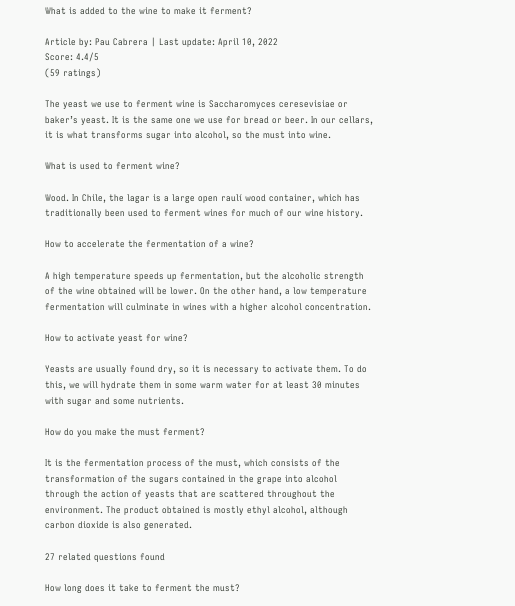What is added to the wine to make it ferment?

Article by: Pau Cabrera | Last update: April 10, 2022
Score: 4.4/5
(59 ratings)

The yeast we use to ferment wine is Saccharomyces ceresevisiae or baker’s yeast. It is the same one we use for bread or beer. In our cellars, it is what transforms sugar into alcohol, so the must into wine.

What is used to ferment wine?

Wood. In Chile, the lagar is a large open raulí wood container, which has traditionally been used to ferment wines for much of our wine history.

How to accelerate the fermentation of a wine?

A high temperature speeds up fermentation, but the alcoholic strength of the wine obtained will be lower. On the other hand, a low temperature fermentation will culminate in wines with a higher alcohol concentration.

How to activate yeast for wine?

Yeasts are usually found dry, so it is necessary to activate them. To do this, we will hydrate them in some warm water for at least 30 minutes with sugar and some nutrients.

How do you make the must ferment?

It is the fermentation process of the must, which consists of the transformation of the sugars contained in the grape into alcohol through the action of yeasts that are scattered throughout the environment. The product obtained is mostly ethyl alcohol, although carbon dioxide is also generated.

27 related questions found

How long does it take to ferment the must?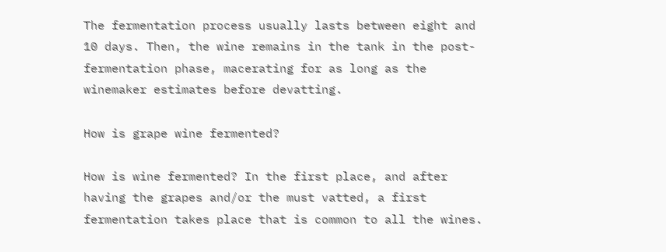The fermentation process usually lasts between eight and 10 days. Then, the wine remains in the tank in the post-fermentation phase, macerating for as long as the winemaker estimates before devatting.

How is grape wine fermented?

How is wine fermented? In the first place, and after having the grapes and/or the must vatted, a first fermentation takes place that is common to all the wines.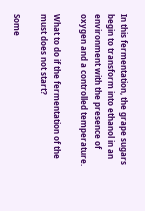In this fermentation, the grape sugars begin to transform into ethanol in an environment with the presence of oxygen and a controlled temperature.

What to do if the fermentation of the must does not start?

Some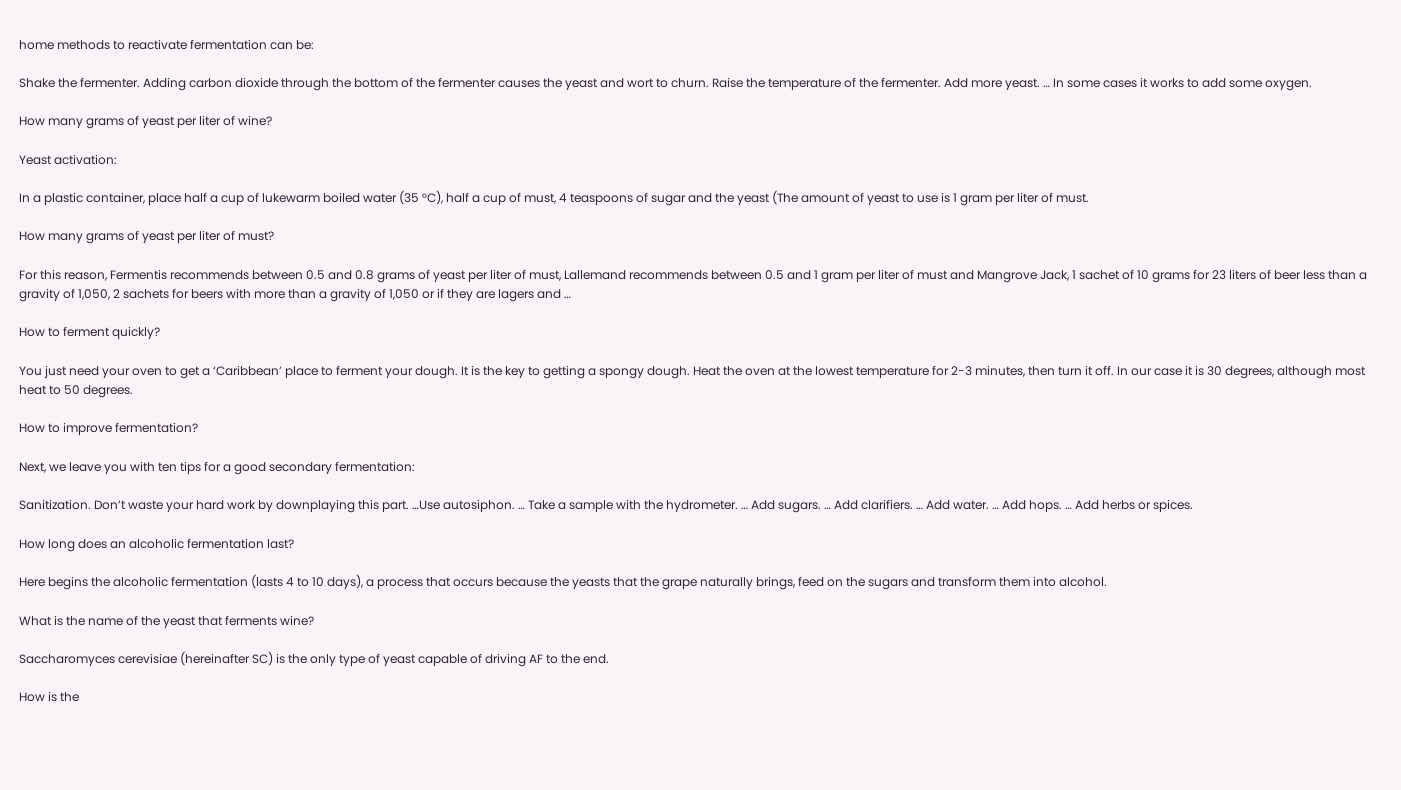home methods to reactivate fermentation can be:

Shake the fermenter. Adding carbon dioxide through the bottom of the fermenter causes the yeast and wort to churn. Raise the temperature of the fermenter. Add more yeast. … In some cases it works to add some oxygen.

How many grams of yeast per liter of wine?

Yeast activation:

In a plastic container, place half a cup of lukewarm boiled water (35 °C), half a cup of must, 4 teaspoons of sugar and the yeast (The amount of yeast to use is 1 gram per liter of must.

How many grams of yeast per liter of must?

For this reason, Fermentis recommends between 0.5 and 0.8 grams of yeast per liter of must, Lallemand recommends between 0.5 and 1 gram per liter of must and Mangrove Jack, 1 sachet of 10 grams for 23 liters of beer less than a gravity of 1,050, 2 sachets for beers with more than a gravity of 1,050 or if they are lagers and …

How to ferment quickly?

You just need your oven to get a ‘Caribbean’ place to ferment your dough. It is the key to getting a spongy dough. Heat the oven at the lowest temperature for 2-3 minutes, then turn it off. In our case it is 30 degrees, although most heat to 50 degrees.

How to improve fermentation?

Next, we leave you with ten tips for a good secondary fermentation:

Sanitization. Don’t waste your hard work by downplaying this part. …Use autosiphon. … Take a sample with the hydrometer. … Add sugars. … Add clarifiers. … Add water. … Add hops. … Add herbs or spices.

How long does an alcoholic fermentation last?

Here begins the alcoholic fermentation (lasts 4 to 10 days), a process that occurs because the yeasts that the grape naturally brings, feed on the sugars and transform them into alcohol.

What is the name of the yeast that ferments wine?

Saccharomyces cerevisiae (hereinafter SC) is the only type of yeast capable of driving AF to the end.

How is the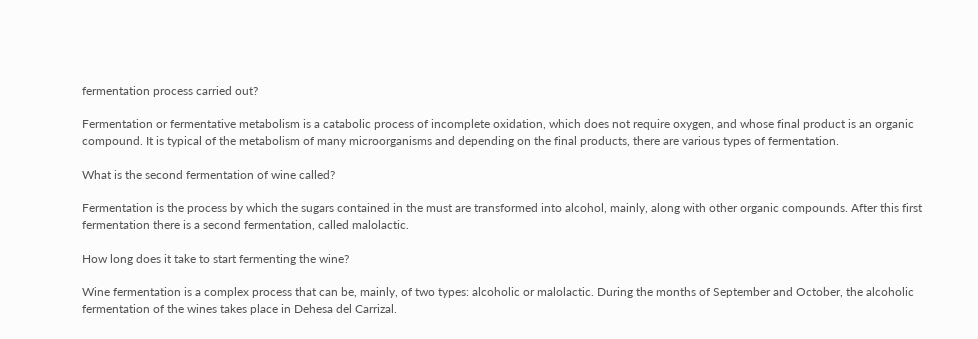fermentation process carried out?

Fermentation or fermentative metabolism is a catabolic process of incomplete oxidation, which does not require oxygen, and whose final product is an organic compound. It is typical of the metabolism of many microorganisms and depending on the final products, there are various types of fermentation.

What is the second fermentation of wine called?

Fermentation is the process by which the sugars contained in the must are transformed into alcohol, mainly, along with other organic compounds. After this first fermentation there is a second fermentation, called malolactic.

How long does it take to start fermenting the wine?

Wine fermentation is a complex process that can be, mainly, of two types: alcoholic or malolactic. During the months of September and October, the alcoholic fermentation of the wines takes place in Dehesa del Carrizal.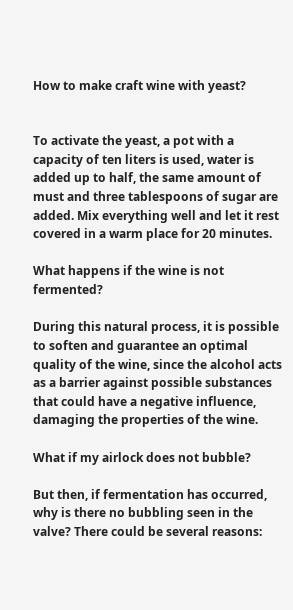How to make craft wine with yeast?


To activate the yeast, a pot with a capacity of ten liters is used, water is added up to half, the same amount of must and three tablespoons of sugar are added. Mix everything well and let it rest covered in a warm place for 20 minutes.

What happens if the wine is not fermented?

During this natural process, it is possible to soften and guarantee an optimal quality of the wine, since the alcohol acts as a barrier against possible substances that could have a negative influence, damaging the properties of the wine.

What if my airlock does not bubble?

But then, if fermentation has occurred, why is there no bubbling seen in the valve? There could be several reasons: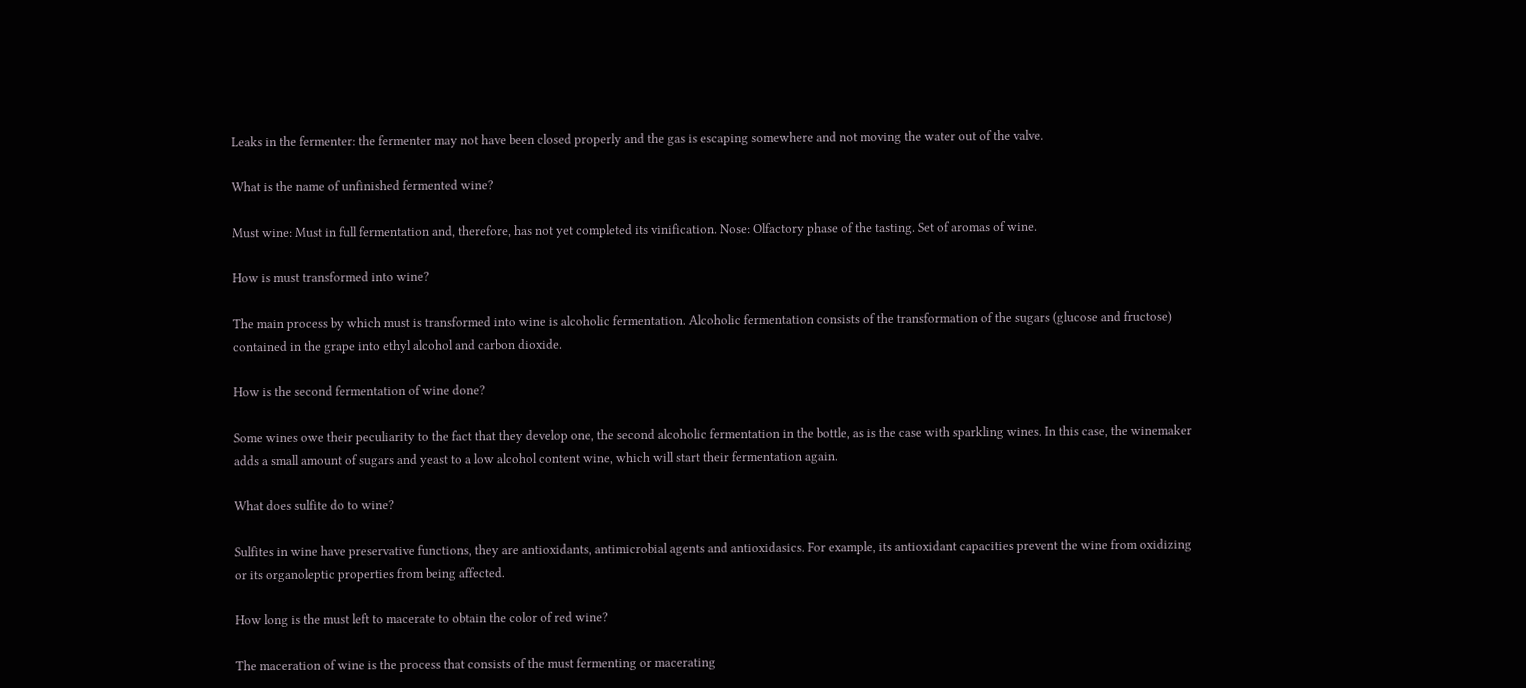Leaks in the fermenter: the fermenter may not have been closed properly and the gas is escaping somewhere and not moving the water out of the valve.

What is the name of unfinished fermented wine?

Must wine: Must in full fermentation and, therefore, has not yet completed its vinification. Nose: Olfactory phase of the tasting. Set of aromas of wine.

How is must transformed into wine?

The main process by which must is transformed into wine is alcoholic fermentation. Alcoholic fermentation consists of the transformation of the sugars (glucose and fructose) contained in the grape into ethyl alcohol and carbon dioxide.

How is the second fermentation of wine done?

Some wines owe their peculiarity to the fact that they develop one, the second alcoholic fermentation in the bottle, as is the case with sparkling wines. In this case, the winemaker adds a small amount of sugars and yeast to a low alcohol content wine, which will start their fermentation again.

What does sulfite do to wine?

Sulfites in wine have preservative functions, they are antioxidants, antimicrobial agents and antioxidasics. For example, its antioxidant capacities prevent the wine from oxidizing or its organoleptic properties from being affected.

How long is the must left to macerate to obtain the color of red wine?

The maceration of wine is the process that consists of the must fermenting or macerating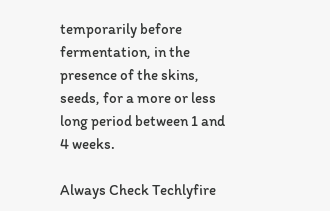temporarily before fermentation, in the presence of the skins, seeds, for a more or less long period between 1 and 4 weeks.

Always Check Techlyfire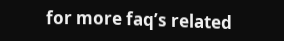for more faq’s related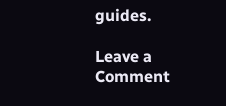guides.

Leave a Comment